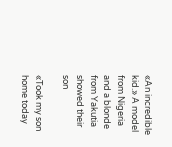«An incredible kid.» A model from Nigeria and a blonde from Yakutia showed their son

«Took my son home today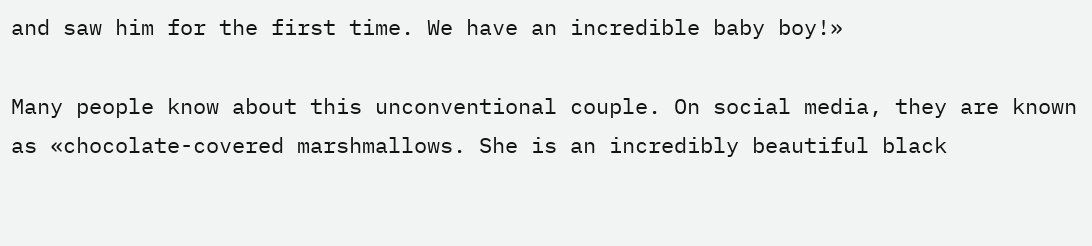and saw him for the first time. We have an incredible baby boy!»

Many people know about this unconventional couple. On social media, they are known as «chocolate-covered marshmallows. She is an incredibly beautiful black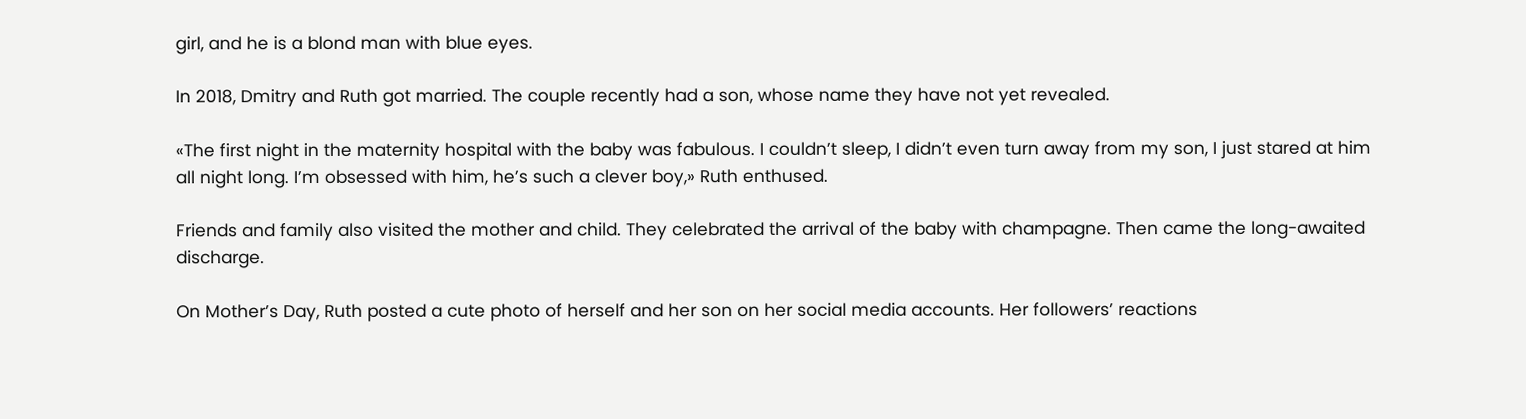girl, and he is a blond man with blue eyes.

In 2018, Dmitry and Ruth got married. The couple recently had a son, whose name they have not yet revealed.

«The first night in the maternity hospital with the baby was fabulous. I couldn’t sleep, I didn’t even turn away from my son, I just stared at him all night long. I’m obsessed with him, he’s such a clever boy,» Ruth enthused.

Friends and family also visited the mother and child. They celebrated the arrival of the baby with champagne. Then came the long-awaited discharge.

On Mother’s Day, Ruth posted a cute photo of herself and her son on her social media accounts. Her followers’ reactions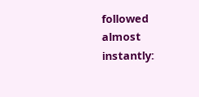followed almost instantly: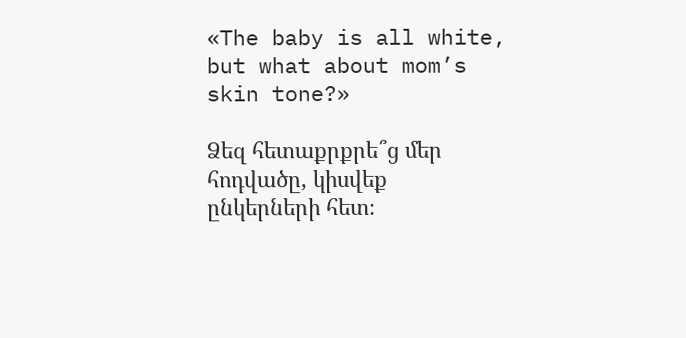«The baby is all white, but what about mom’s skin tone?»

Ձեզ հետաքրքրե՞ց մեր հոդվածը, կիսվեք ընկերների հետ։